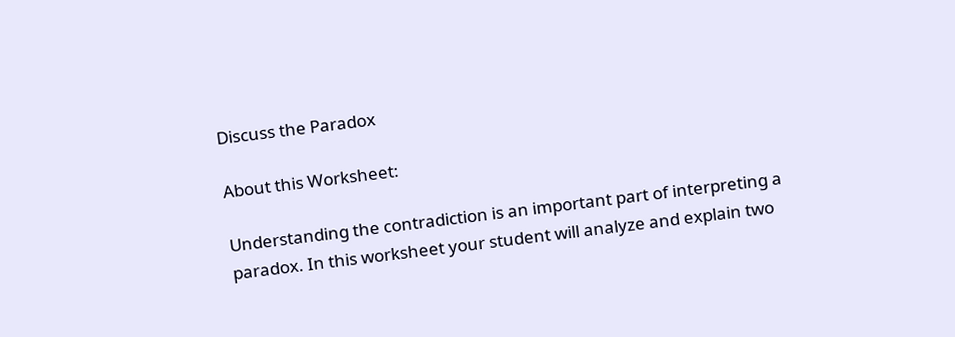Discuss the Paradox

About this Worksheet:

Understanding the contradiction is an important part of interpreting a paradox. In this worksheet your student will analyze and explain two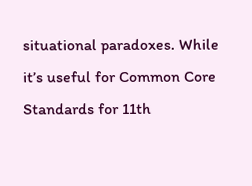situational paradoxes. While it’s useful for Common Core Standards for 11th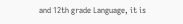and 12th grade Language, it is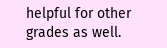helpful for other grades as well.